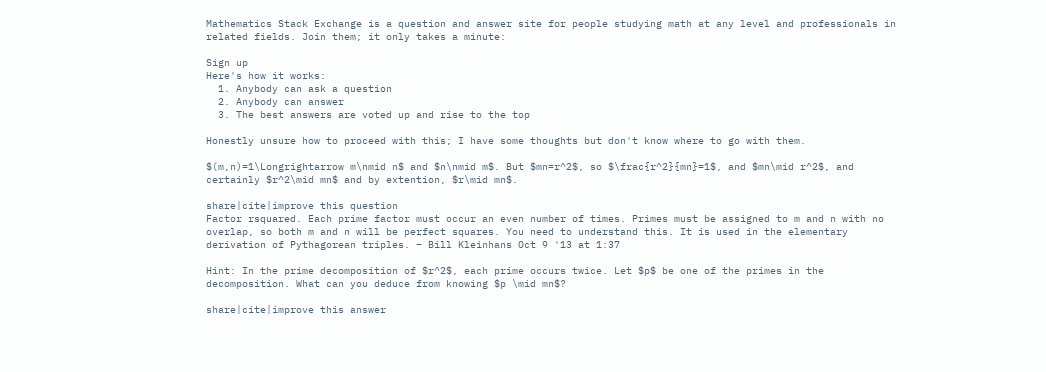Mathematics Stack Exchange is a question and answer site for people studying math at any level and professionals in related fields. Join them; it only takes a minute:

Sign up
Here's how it works:
  1. Anybody can ask a question
  2. Anybody can answer
  3. The best answers are voted up and rise to the top

Honestly unsure how to proceed with this; I have some thoughts but don't know where to go with them.

$(m,n)=1\Longrightarrow m\nmid n$ and $n\nmid m$. But $mn=r^2$, so $\frac{r^2}{mn}=1$, and $mn\mid r^2$, and certainly $r^2\mid mn$ and by extention, $r\mid mn$.

share|cite|improve this question
Factor rsquared. Each prime factor must occur an even number of times. Primes must be assigned to m and n with no overlap, so both m and n will be perfect squares. You need to understand this. It is used in the elementary derivation of Pythagorean triples. – Bill Kleinhans Oct 9 '13 at 1:37

Hint: In the prime decomposition of $r^2$, each prime occurs twice. Let $p$ be one of the primes in the decomposition. What can you deduce from knowing $p \mid mn$?

share|cite|improve this answer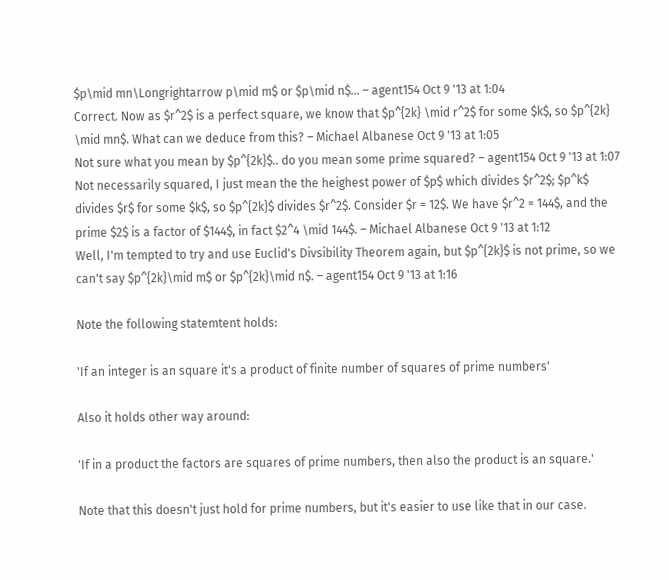$p\mid mn\Longrightarrow p\mid m$ or $p\mid n$... – agent154 Oct 9 '13 at 1:04
Correct. Now as $r^2$ is a perfect square, we know that $p^{2k} \mid r^2$ for some $k$, so $p^{2k} \mid mn$. What can we deduce from this? – Michael Albanese Oct 9 '13 at 1:05
Not sure what you mean by $p^{2k}$.. do you mean some prime squared? – agent154 Oct 9 '13 at 1:07
Not necessarily squared, I just mean the the heighest power of $p$ which divides $r^2$; $p^k$ divides $r$ for some $k$, so $p^{2k}$ divides $r^2$. Consider $r = 12$. We have $r^2 = 144$, and the prime $2$ is a factor of $144$, in fact $2^4 \mid 144$. – Michael Albanese Oct 9 '13 at 1:12
Well, I'm tempted to try and use Euclid's Divsibility Theorem again, but $p^{2k}$ is not prime, so we can't say $p^{2k}\mid m$ or $p^{2k}\mid n$. – agent154 Oct 9 '13 at 1:16

Note the following statemtent holds:

'If an integer is an square it's a product of finite number of squares of prime numbers'

Also it holds other way around:

'If in a product the factors are squares of prime numbers, then also the product is an square.'

Note that this doesn't just hold for prime numbers, but it's easier to use like that in our case.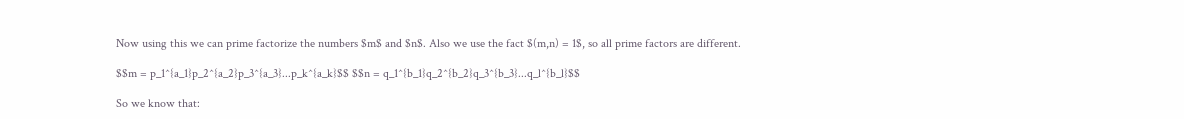Now using this we can prime factorize the numbers $m$ and $n$. Also we use the fact $(m,n) = 1$, so all prime factors are different.

$$m = p_1^{a_1}p_2^{a_2}p_3^{a_3}...p_k^{a_k}$$ $$n = q_1^{b_1}q_2^{b_2}q_3^{b_3}...q_l^{b_l}$$

So we know that: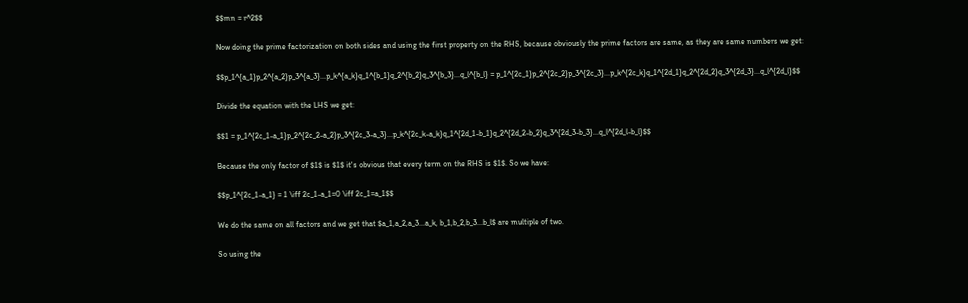$$mn = r^2$$

Now doing the prime factorization on both sides and using the first property on the RHS, because obviously the prime factors are same, as they are same numbers we get:

$$p_1^{a_1}p_2^{a_2}p_3^{a_3}...p_k^{a_k}q_1^{b_1}q_2^{b_2}q_3^{b_3}...q_l^{b_l} = p_1^{2c_1}p_2^{2c_2}p_3^{2c_3}...p_k^{2c_k}q_1^{2d_1}q_2^{2d_2}q_3^{2d_3}...q_l^{2d_l}$$

Divide the equation with the LHS we get:

$$1 = p_1^{2c_1-a_1}p_2^{2c_2-a_2}p_3^{2c_3-a_3}...p_k^{2c_k-a_k}q_1^{2d_1-b_1}q_2^{2d_2-b_2}q_3^{2d_3-b_3}...q_l^{2d_l-b_l}$$

Because the only factor of $1$ is $1$ it's obvious that every term on the RHS is $1$. So we have:

$$p_1^{2c_1-a_1} = 1 \iff 2c_1-a_1=0 \iff 2c_1=a_1$$

We do the same on all factors and we get that $a_1,a_2,a_3...a_k, b_1,b_2,b_3...b_l$ are multiple of two.

So using the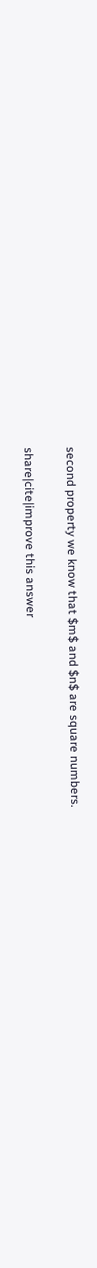second property we know that $m$ and $n$ are square numbers.

share|cite|improve this answer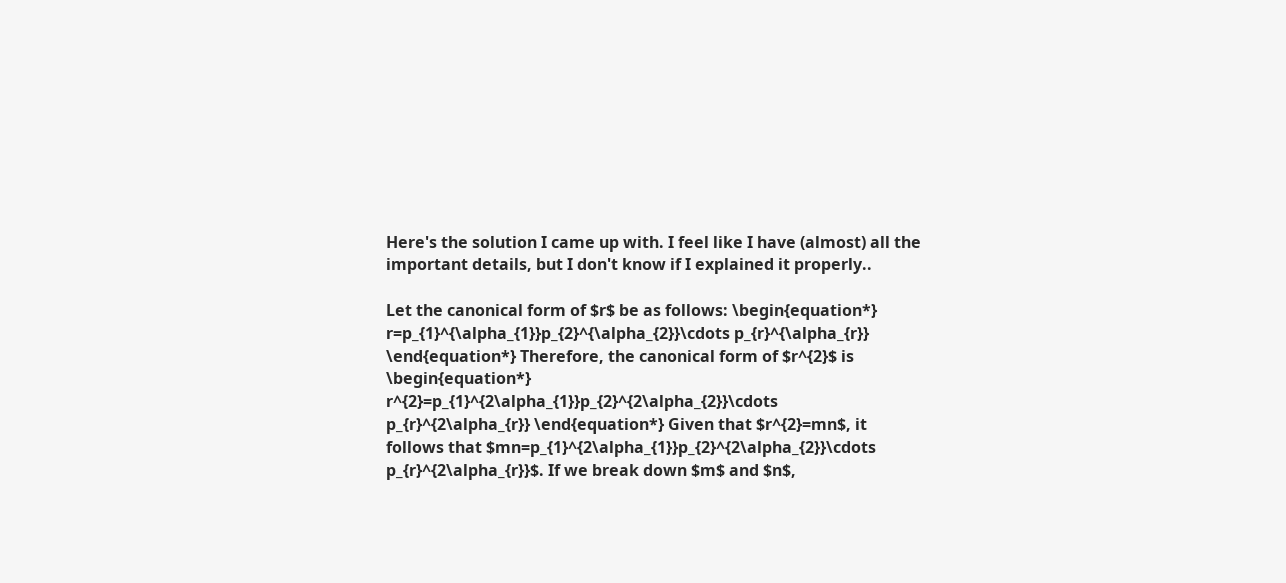Here's the solution I came up with. I feel like I have (almost) all the important details, but I don't know if I explained it properly..

Let the canonical form of $r$ be as follows: \begin{equation*} r=p_{1}^{\alpha_{1}}p_{2}^{\alpha_{2}}\cdots p_{r}^{\alpha_{r}} \end{equation*} Therefore, the canonical form of $r^{2}$ is \begin{equation*} r^{2}=p_{1}^{2\alpha_{1}}p_{2}^{2\alpha_{2}}\cdots p_{r}^{2\alpha_{r}} \end{equation*} Given that $r^{2}=mn$, it follows that $mn=p_{1}^{2\alpha_{1}}p_{2}^{2\alpha_{2}}\cdots p_{r}^{2\alpha_{r}}$. If we break down $m$ and $n$,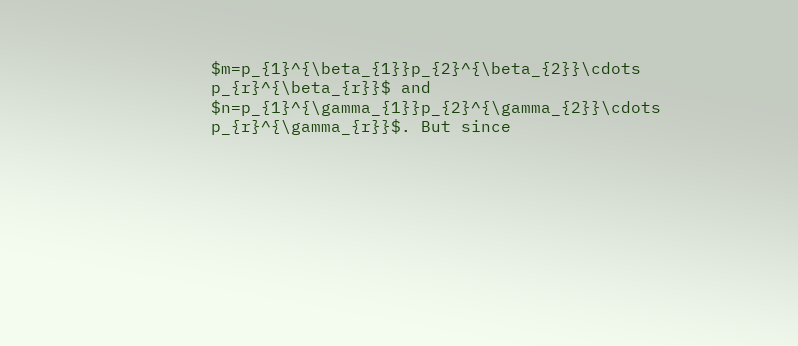$m=p_{1}^{\beta_{1}}p_{2}^{\beta_{2}}\cdots p_{r}^{\beta_{r}}$ and $n=p_{1}^{\gamma_{1}}p_{2}^{\gamma_{2}}\cdots p_{r}^{\gamma_{r}}$. But since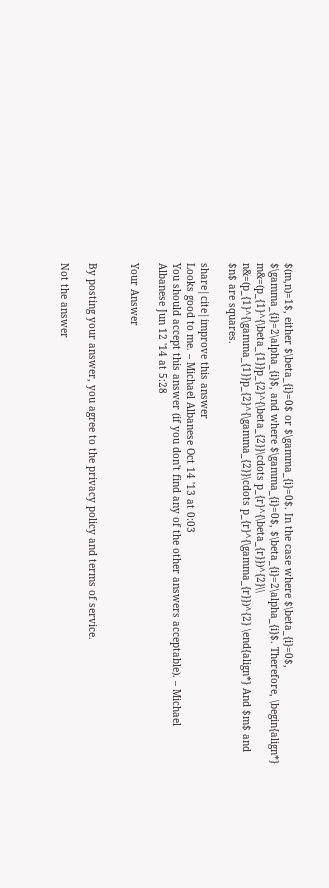$(m,n)=1$, either $\beta_{i}=0$ or $\gamma_{i}=0$. In the case where $\beta_{i}=0$, $\gamma_{i}=2\alpha_{i}$, and where $\gamma_{i}=0$, $\beta_{i}=2\alpha_{i}$. Therefore, \begin{align*} m&=(p_{1}^{\beta_{1}}p_{2}^{\beta_{2}}\cdots p_{r}^{\beta_{r}})^{2}\\ n&=(p_{1}^{\gamma_{1}}p_{2}^{\gamma_{2}}\cdots p_{r}^{\gamma_{r}})^{2} \end{align*} And $m$ and $n$ are squares.

share|cite|improve this answer
Looks good to me. – Michael Albanese Oct 14 '13 at 0:03
You should accept this answer (if you don't find any of the other answers acceptable). – Michael Albanese Jun 12 '14 at 5:28

Your Answer


By posting your answer, you agree to the privacy policy and terms of service.

Not the answer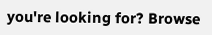you're looking for? Browse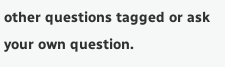other questions tagged or ask your own question.